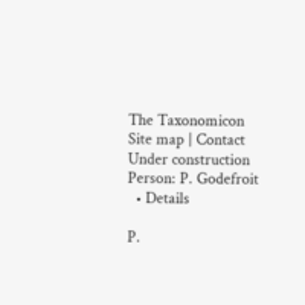The Taxonomicon
Site map | Contact
Under construction
Person: P. Godefroit
  • Details

P.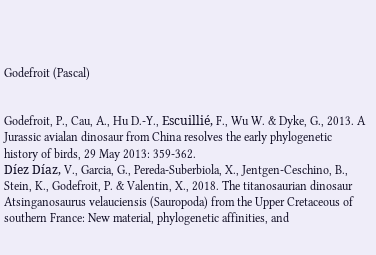Godefroit (Pascal)


Godefroit, P., Cau, A., Hu D.-Y., Escuillié, F., Wu W. & Dyke, G., 2013. A Jurassic avialan dinosaur from China resolves the early phylogenetic history of birds, 29 May 2013: 359-362.
Díez Díaz, V., Garcia, G., Pereda-Suberbiola, X., Jentgen-Ceschino, B., Stein, K., Godefroit, P. & Valentin, X., 2018. The titanosaurian dinosaur Atsinganosaurus velauciensis (Sauropoda) from the Upper Cretaceous of southern France: New material, phylogenetic affinities, and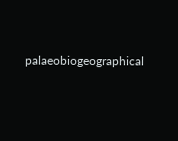palaeobiogeographical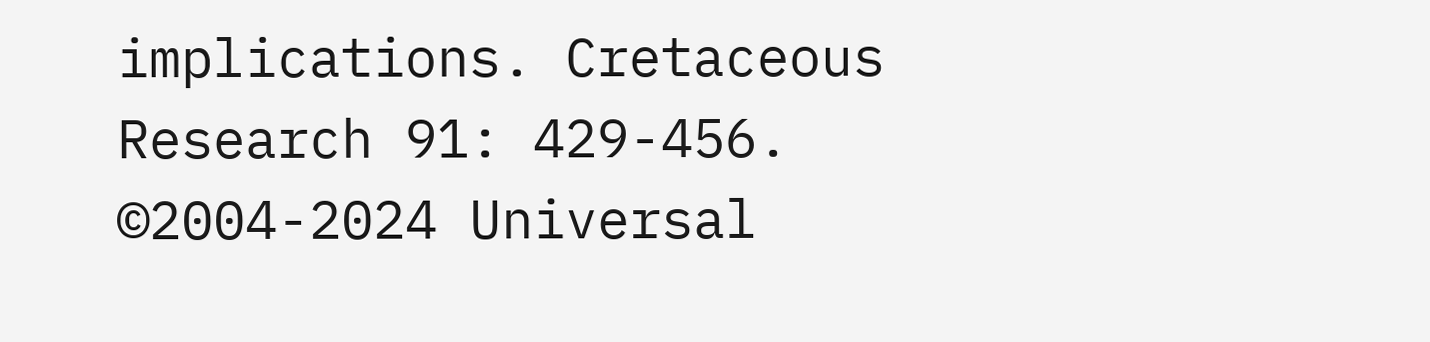implications. Cretaceous Research 91: 429-456.
©2004-2024 Universal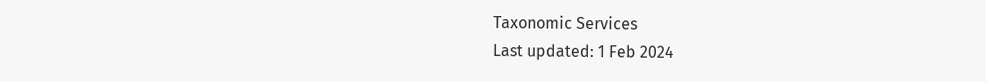Taxonomic Services
Last updated: 1 Feb 2024